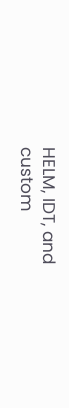HELM, IDT, and custom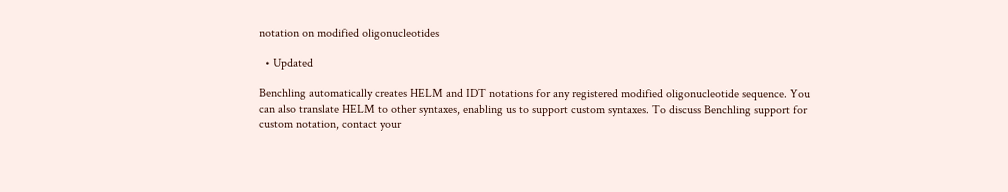notation on modified oligonucleotides

  • Updated

Benchling automatically creates HELM and IDT notations for any registered modified oligonucleotide sequence. You can also translate HELM to other syntaxes, enabling us to support custom syntaxes. To discuss Benchling support for custom notation, contact your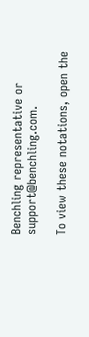Benchling representative or support@benchling.com.

To view these notations, open the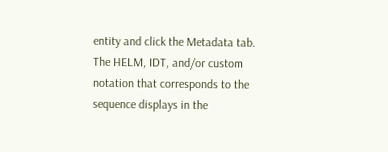entity and click the Metadata tab. The HELM, IDT, and/or custom notation that corresponds to the sequence displays in the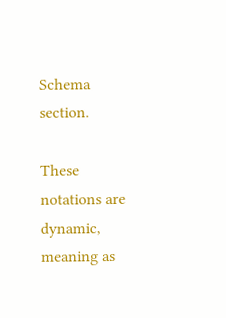Schema section.

These notations are dynamic, meaning as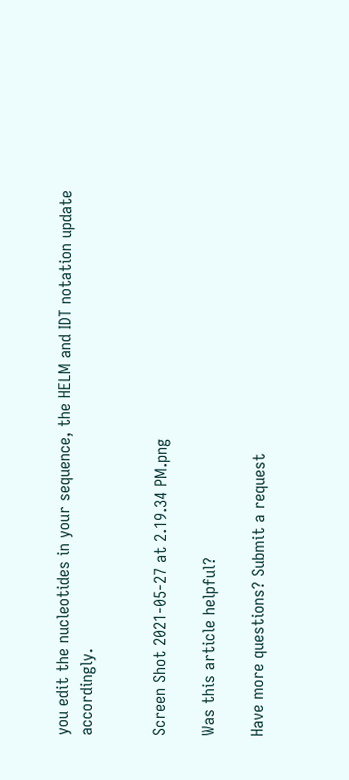you edit the nucleotides in your sequence, the HELM and IDT notation update accordingly.


Screen Shot 2021-05-27 at 2.19.34 PM.png

Was this article helpful?

Have more questions? Submit a request